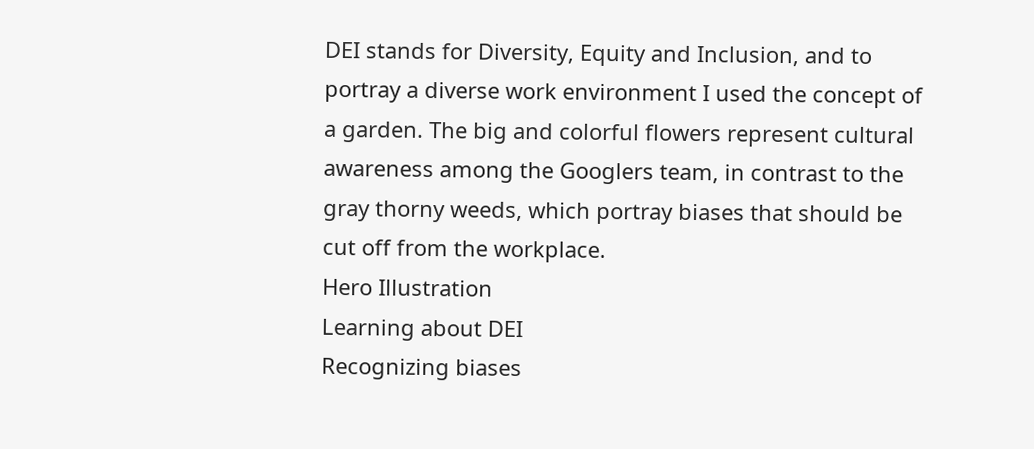DEI stands for Diversity, Equity and Inclusion, and to portray a diverse work environment I used the concept of a garden. The big and colorful flowers represent cultural awareness among the Googlers team, in contrast to the gray thorny weeds, which portray biases that should be cut off from the workplace.
Hero Illustration
Learning about DEI
Recognizing biases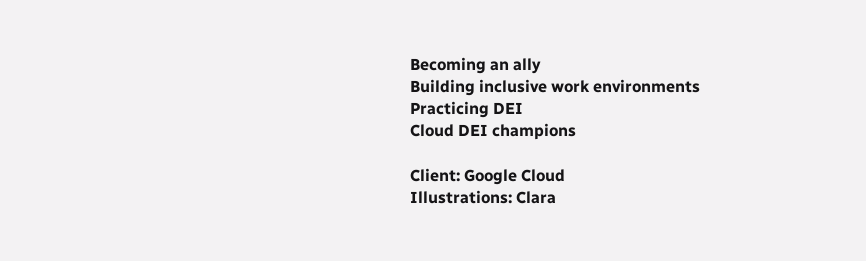Becoming an ally
Building inclusive work environments
Practicing DEI
Cloud DEI champions

Client: Google Cloud
Illustrations: Clara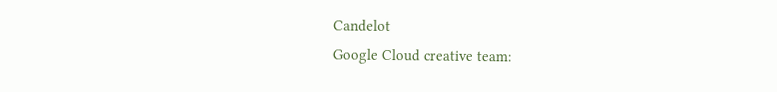Candelot
Google Cloud creative team: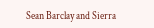Sean Barclay and Sierra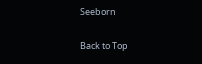Seeborn

Back to Top